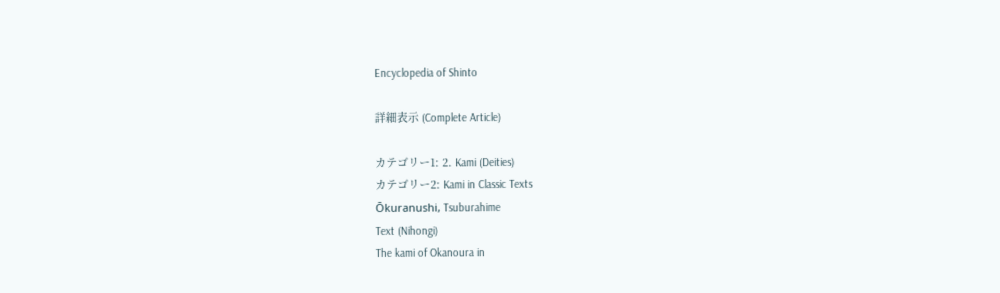Encyclopedia of Shinto

詳細表示 (Complete Article)

カテゴリー1: 2. Kami (Deities)
カテゴリー2: Kami in Classic Texts
Ōkuranushi, Tsuburahime
Text (Nihongi)
The kami of Okanoura in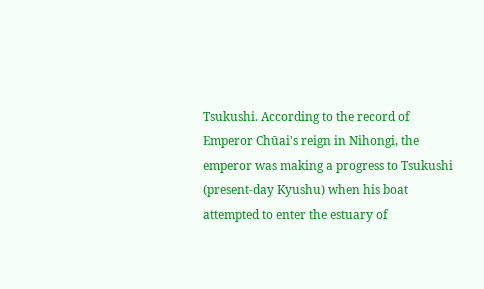Tsukushi. According to the record of Emperor Chūai's reign in Nihongi, the emperor was making a progress to Tsukushi (present-day Kyushu) when his boat attempted to enter the estuary of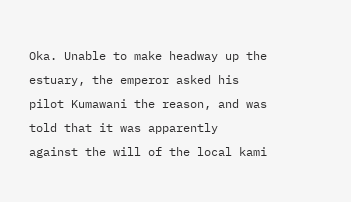Oka. Unable to make headway up the estuary, the emperor asked his pilot Kumawani the reason, and was told that it was apparently against the will of the local kami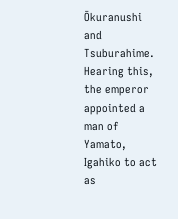Ōkuranushi and Tsuburahime. Hearing this, the emperor appointed a man of Yamato, Igahiko to act as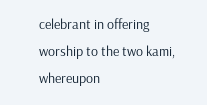celebrant in offering worship to the two kami, whereupon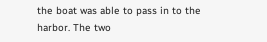the boat was able to pass in to the harbor. The two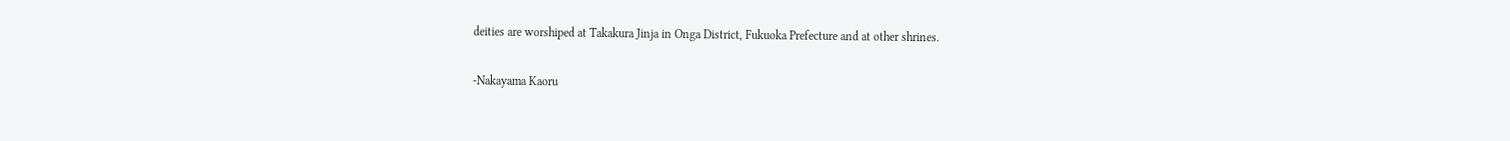deities are worshiped at Takakura Jinja in Onga District, Fukuoka Prefecture and at other shrines.

-Nakayama Kaoru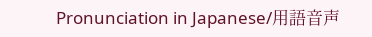Pronunciation in Japanese/用語音声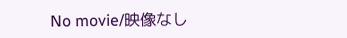No movie/映像なし